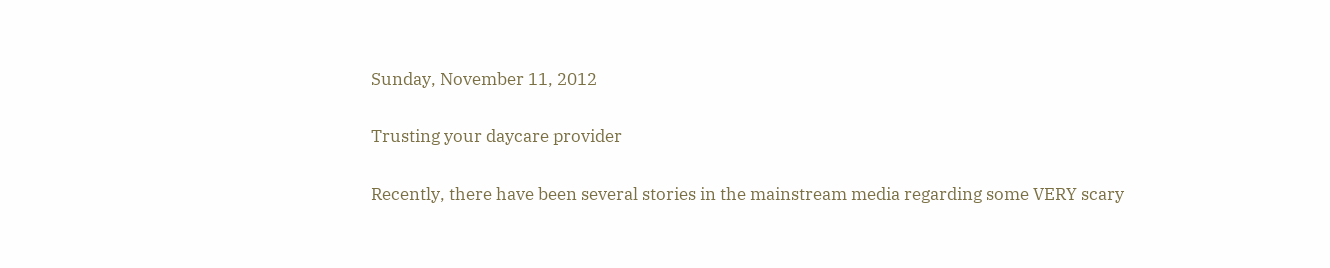Sunday, November 11, 2012

Trusting your daycare provider

Recently, there have been several stories in the mainstream media regarding some VERY scary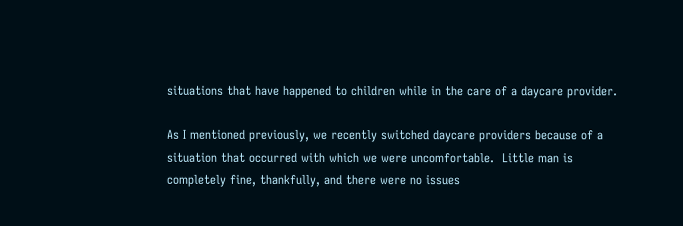situations that have happened to children while in the care of a daycare provider.

As I mentioned previously, we recently switched daycare providers because of a situation that occurred with which we were uncomfortable.  Little man is completely fine, thankfully, and there were no issues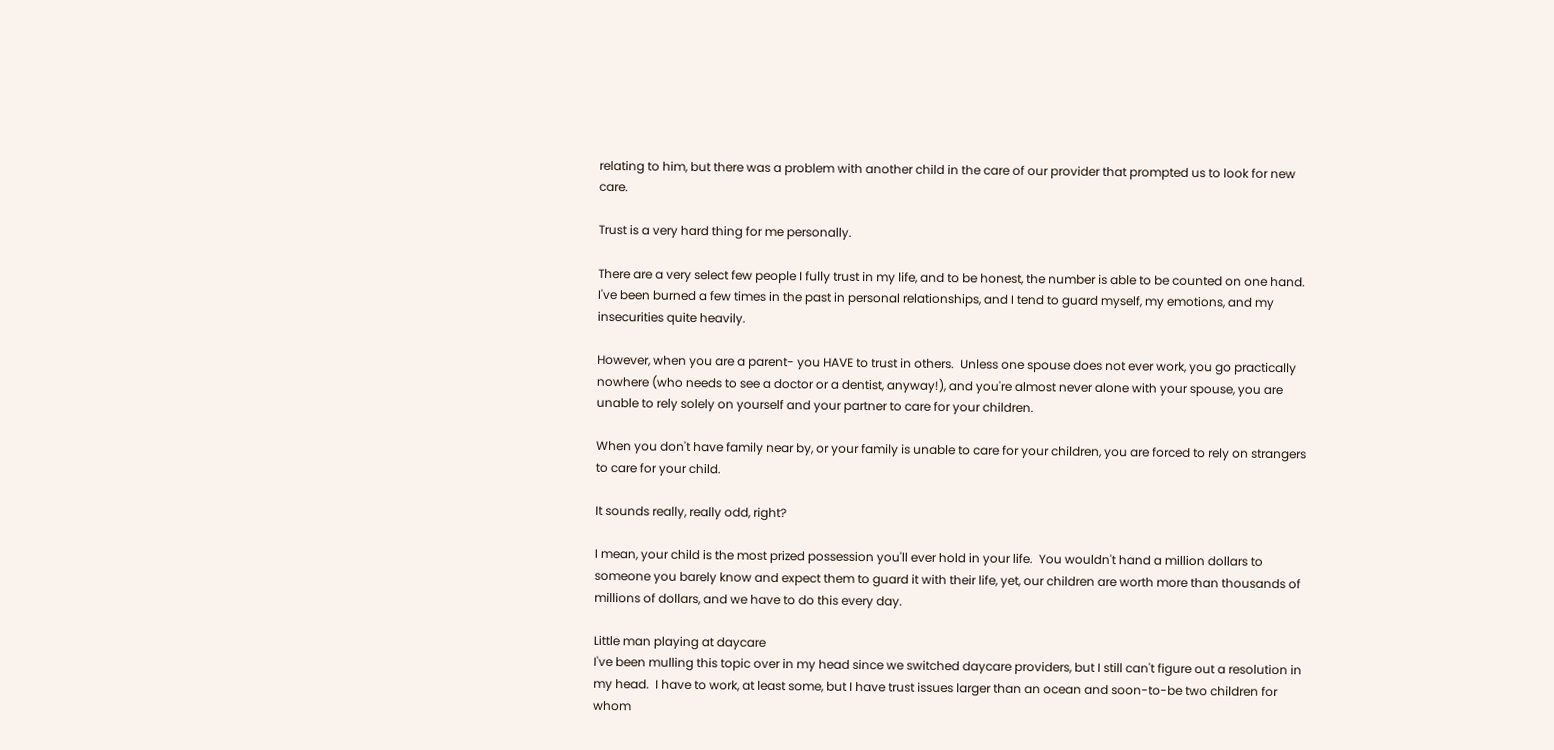relating to him, but there was a problem with another child in the care of our provider that prompted us to look for new care.

Trust is a very hard thing for me personally.

There are a very select few people I fully trust in my life, and to be honest, the number is able to be counted on one hand.  I've been burned a few times in the past in personal relationships, and I tend to guard myself, my emotions, and my insecurities quite heavily.

However, when you are a parent- you HAVE to trust in others.  Unless one spouse does not ever work, you go practically nowhere (who needs to see a doctor or a dentist, anyway!), and you're almost never alone with your spouse, you are unable to rely solely on yourself and your partner to care for your children.

When you don't have family near by, or your family is unable to care for your children, you are forced to rely on strangers to care for your child.

It sounds really, really odd, right?

I mean, your child is the most prized possession you'll ever hold in your life.  You wouldn't hand a million dollars to someone you barely know and expect them to guard it with their life, yet, our children are worth more than thousands of millions of dollars, and we have to do this every day.

Little man playing at daycare
I've been mulling this topic over in my head since we switched daycare providers, but I still can't figure out a resolution in my head.  I have to work, at least some, but I have trust issues larger than an ocean and soon-to-be two children for whom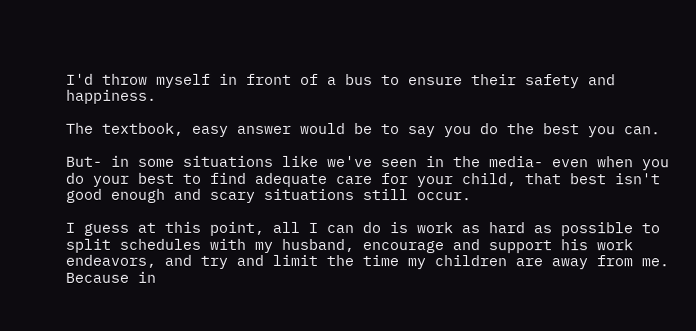I'd throw myself in front of a bus to ensure their safety and happiness.

The textbook, easy answer would be to say you do the best you can.

But- in some situations like we've seen in the media- even when you do your best to find adequate care for your child, that best isn't good enough and scary situations still occur.

I guess at this point, all I can do is work as hard as possible to split schedules with my husband, encourage and support his work endeavors, and try and limit the time my children are away from me.  Because in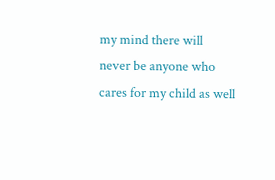my mind there will never be anyone who cares for my child as well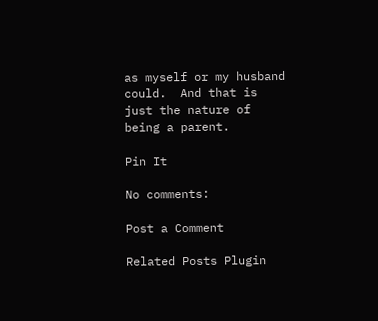as myself or my husband could.  And that is just the nature of being a parent.

Pin It

No comments:

Post a Comment

Related Posts Plugin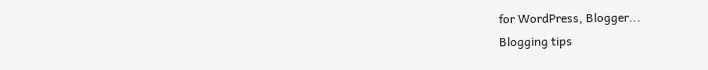for WordPress, Blogger...
Blogging tips